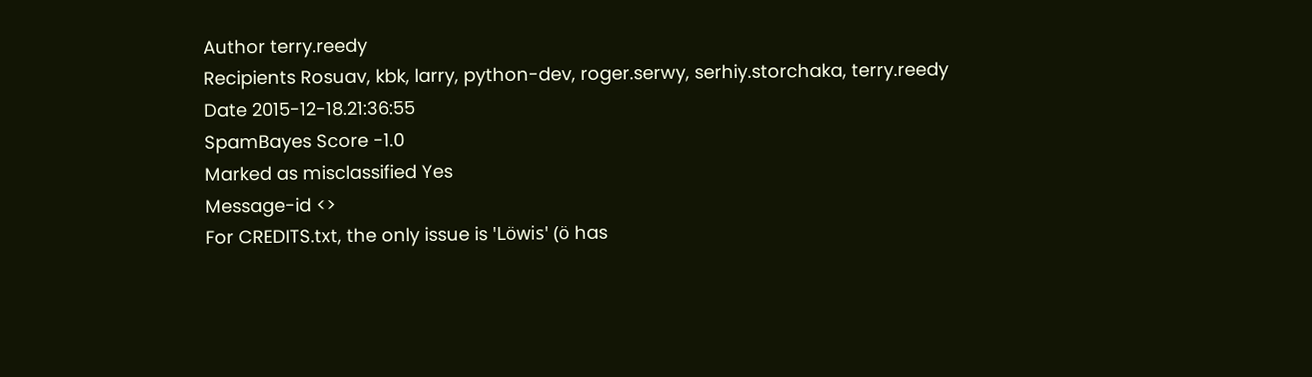Author terry.reedy
Recipients Rosuav, kbk, larry, python-dev, roger.serwy, serhiy.storchaka, terry.reedy
Date 2015-12-18.21:36:55
SpamBayes Score -1.0
Marked as misclassified Yes
Message-id <>
For CREDITS.txt, the only issue is 'Löwis' (ö has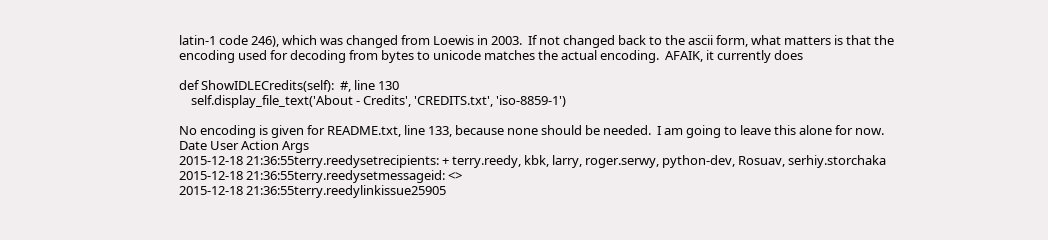latin-1 code 246), which was changed from Loewis in 2003.  If not changed back to the ascii form, what matters is that the encoding used for decoding from bytes to unicode matches the actual encoding.  AFAIK, it currently does

def ShowIDLECredits(self):  #, line 130
    self.display_file_text('About - Credits', 'CREDITS.txt', 'iso-8859-1')

No encoding is given for README.txt, line 133, because none should be needed.  I am going to leave this alone for now.
Date User Action Args
2015-12-18 21:36:55terry.reedysetrecipients: + terry.reedy, kbk, larry, roger.serwy, python-dev, Rosuav, serhiy.storchaka
2015-12-18 21:36:55terry.reedysetmessageid: <>
2015-12-18 21:36:55terry.reedylinkissue25905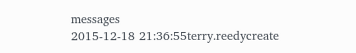messages
2015-12-18 21:36:55terry.reedycreate